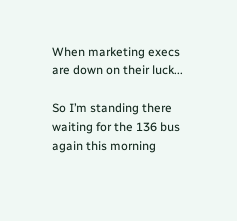When marketing execs are down on their luck...

So I’m standing there waiting for the 136 bus again this morning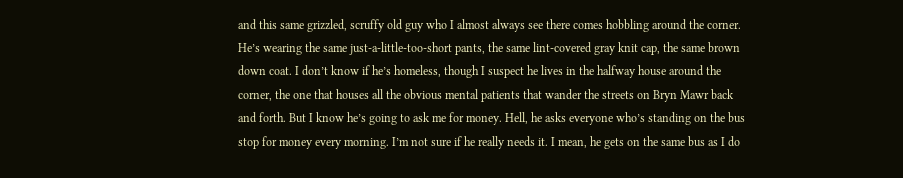and this same grizzled, scruffy old guy who I almost always see there comes hobbling around the corner. He’s wearing the same just-a-little-too-short pants, the same lint-covered gray knit cap, the same brown down coat. I don’t know if he’s homeless, though I suspect he lives in the halfway house around the corner, the one that houses all the obvious mental patients that wander the streets on Bryn Mawr back and forth. But I know he’s going to ask me for money. Hell, he asks everyone who’s standing on the bus stop for money every morning. I’m not sure if he really needs it. I mean, he gets on the same bus as I do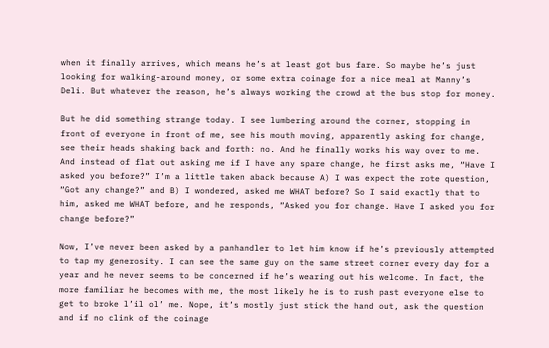when it finally arrives, which means he’s at least got bus fare. So maybe he’s just looking for walking-around money, or some extra coinage for a nice meal at Manny’s Deli. But whatever the reason, he’s always working the crowd at the bus stop for money.

But he did something strange today. I see lumbering around the corner, stopping in front of everyone in front of me, see his mouth moving, apparently asking for change, see their heads shaking back and forth: no. And he finally works his way over to me. And instead of flat out asking me if I have any spare change, he first asks me, “Have I asked you before?” I’m a little taken aback because A) I was expect the rote question, “Got any change?” and B) I wondered, asked me WHAT before? So I said exactly that to him, asked me WHAT before, and he responds, “Asked you for change. Have I asked you for change before?”

Now, I’ve never been asked by a panhandler to let him know if he’s previously attempted to tap my generosity. I can see the same guy on the same street corner every day for a year and he never seems to be concerned if he’s wearing out his welcome. In fact, the more familiar he becomes with me, the most likely he is to rush past everyone else to get to broke l’il ol’ me. Nope, it’s mostly just stick the hand out, ask the question and if no clink of the coinage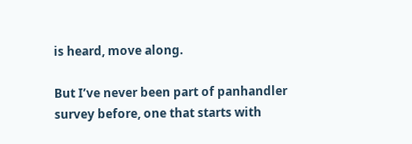is heard, move along.

But I’ve never been part of panhandler survey before, one that starts with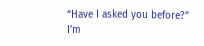“Have I asked you before?” I’m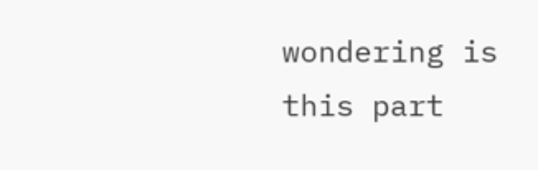wondering is this part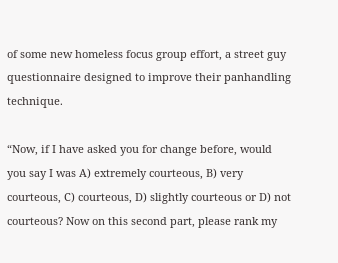of some new homeless focus group effort, a street guy questionnaire designed to improve their panhandling technique.

“Now, if I have asked you for change before, would you say I was A) extremely courteous, B) very courteous, C) courteous, D) slightly courteous or D) not courteous? Now on this second part, please rank my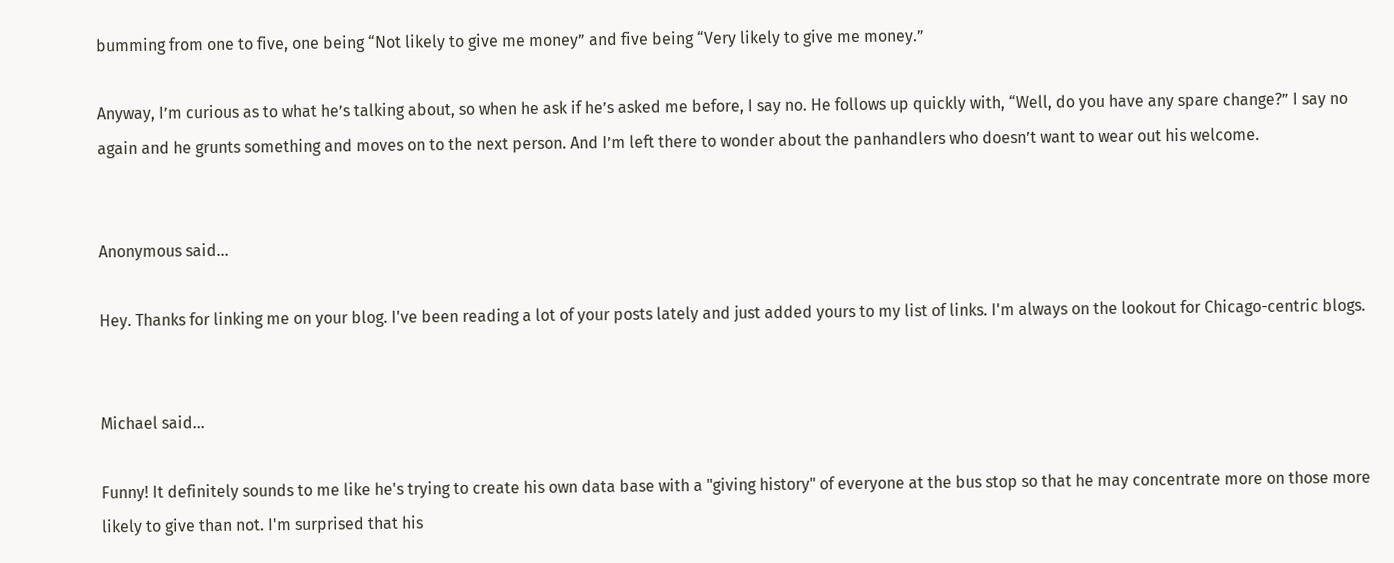bumming from one to five, one being “Not likely to give me money” and five being “Very likely to give me money.”

Anyway, I’m curious as to what he’s talking about, so when he ask if he’s asked me before, I say no. He follows up quickly with, “Well, do you have any spare change?” I say no again and he grunts something and moves on to the next person. And I’m left there to wonder about the panhandlers who doesn’t want to wear out his welcome.


Anonymous said...

Hey. Thanks for linking me on your blog. I've been reading a lot of your posts lately and just added yours to my list of links. I'm always on the lookout for Chicago-centric blogs.


Michael said...

Funny! It definitely sounds to me like he's trying to create his own data base with a "giving history" of everyone at the bus stop so that he may concentrate more on those more likely to give than not. I'm surprised that his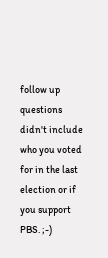follow up questions didn't include who you voted for in the last election or if you support PBS. ;-)